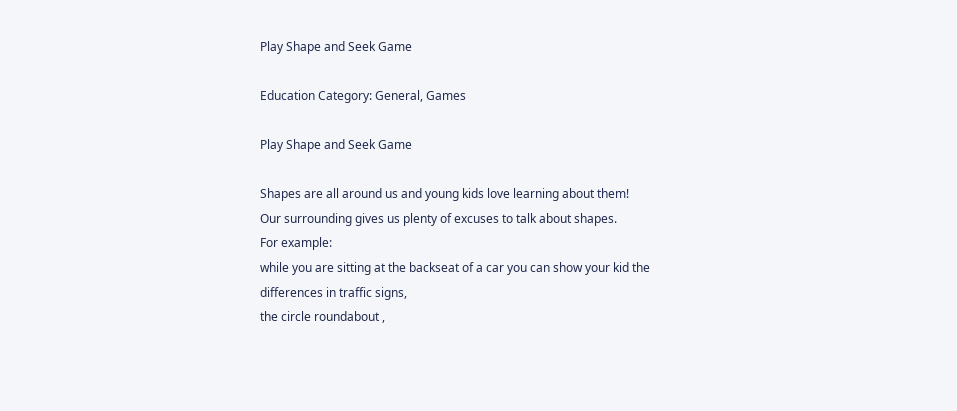Play Shape and Seek Game

Education Category: General, Games

Play Shape and Seek Game

Shapes are all around us and young kids love learning about them!
Our surrounding gives us plenty of excuses to talk about shapes.
For example:
while you are sitting at the backseat of a car you can show your kid the differences in traffic signs,
the circle roundabout ,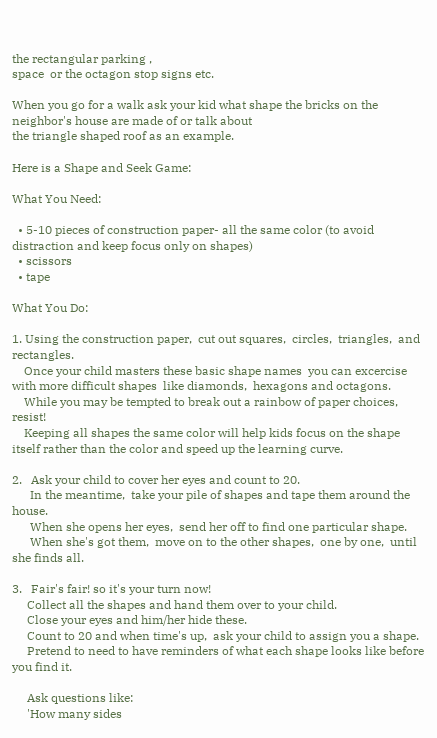the rectangular parking ,
space  or the octagon stop signs etc.

When you go for a walk ask your kid what shape the bricks on the neighbor's house are made of or talk about
the triangle shaped roof as an example.

Here is a Shape and Seek Game:

What You Need:

  • 5-10 pieces of construction paper- all the same color (to avoid distraction and keep focus only on shapes)
  • scissors
  • tape

What You Do:

1. Using the construction paper,  cut out squares,  circles,  triangles,  and rectangles.
    Once your child masters these basic shape names  you can excercise with more difficult shapes  like diamonds,  hexagons and octagons.
    While you may be tempted to break out a rainbow of paper choices,  resist!
    Keeping all shapes the same color will help kids focus on the shape itself rather than the color and speed up the learning curve.

2.   Ask your child to cover her eyes and count to 20.
      In the meantime,  take your pile of shapes and tape them around the house.
      When she opens her eyes,  send her off to find one particular shape.
      When she's got them,  move on to the other shapes,  one by one,  until she finds all.

3.   Fair's fair! so it's your turn now!
     Collect all the shapes and hand them over to your child.
     Close your eyes and him/her hide these.
     Count to 20 and when time's up,  ask your child to assign you a shape.
     Pretend to need to have reminders of what each shape looks like before you find it.

     Ask questions like:
     'How many sides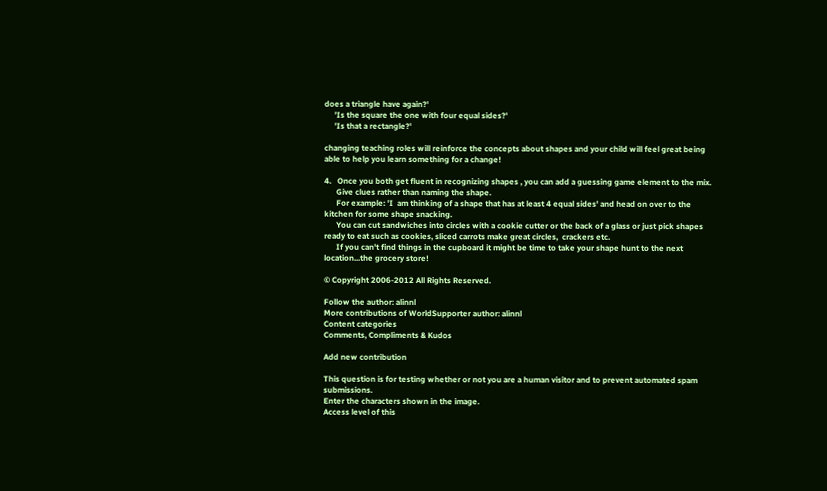does a triangle have again?'
     'Is the square the one with four equal sides?'
     'Is that a rectangle?'

changing teaching roles will reinforce the concepts about shapes and your child will feel great being able to help you learn something for a change!

4.   Once you both get fluent in recognizing shapes , you can add a guessing game element to the mix.
      Give clues rather than naming the shape.
      For example: 'I  am thinking of a shape that has at least 4 equal sides' and head on over to the kitchen for some shape snacking.
      You can cut sandwiches into circles with a cookie cutter or the back of a glass or just pick shapes ready to eat such as cookies, sliced carrots make great circles,  crackers etc.
      If you can't find things in the cupboard it might be time to take your shape hunt to the next location...the grocery store!

© Copyright 2006-2012 All Rights Reserved.

Follow the author: alinnl
More contributions of WorldSupporter author: alinnl
Content categories
Comments, Compliments & Kudos

Add new contribution

This question is for testing whether or not you are a human visitor and to prevent automated spam submissions.
Enter the characters shown in the image.
Access level of this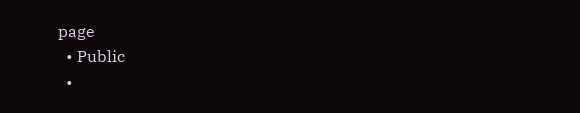page
  • Public
  •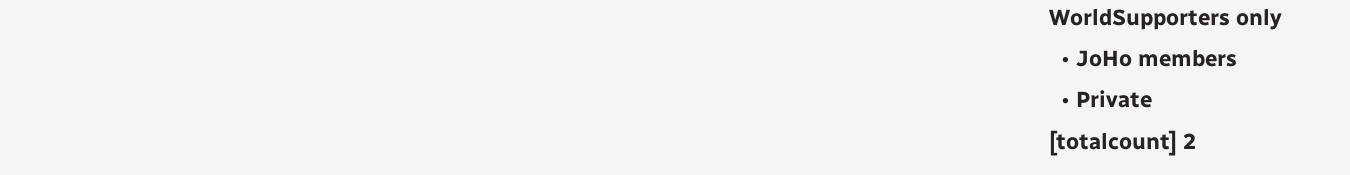WorldSupporters only
  • JoHo members
  • Private
[totalcount] 2